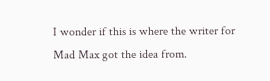I wonder if this is where the writer for Mad Max got the idea from.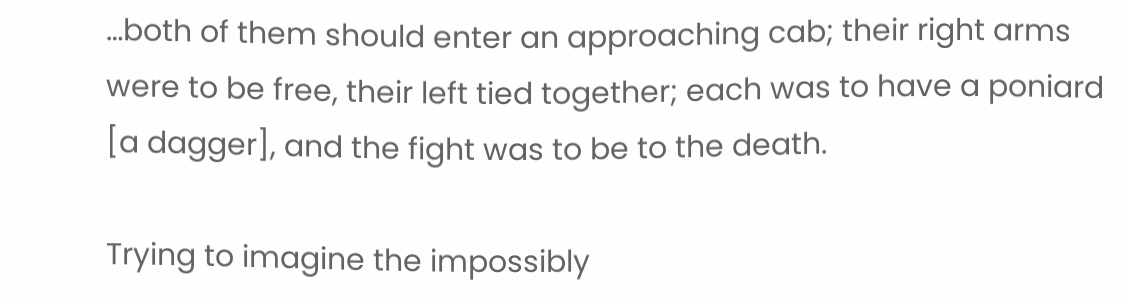…both of them should enter an approaching cab; their right arms were to be free, their left tied together; each was to have a poniard [a dagger], and the fight was to be to the death.

Trying to imagine the impossibly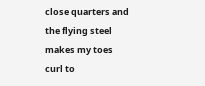close quarters and the flying steel makes my toes curl to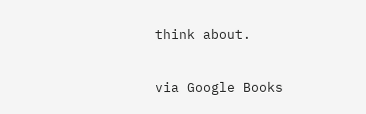think about.

via Google Books